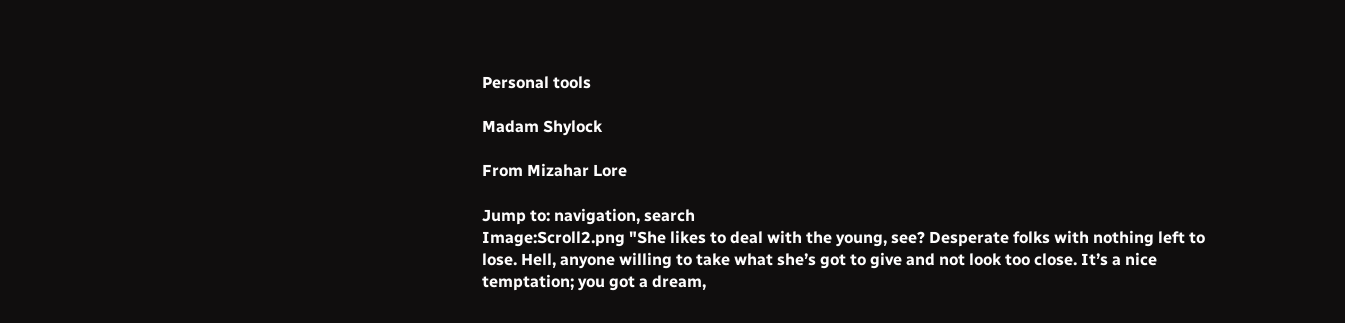Personal tools

Madam Shylock

From Mizahar Lore

Jump to: navigation, search
Image:Scroll2.png "She likes to deal with the young, see? Desperate folks with nothing left to lose. Hell, anyone willing to take what she’s got to give and not look too close. It’s a nice temptation; you got a dream,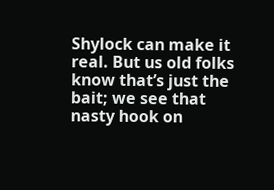Shylock can make it real. But us old folks know that’s just the bait; we see that nasty hook on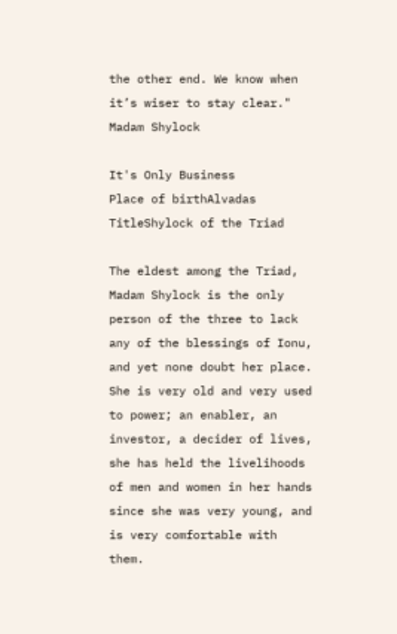the other end. We know when it’s wiser to stay clear."
Madam Shylock

It's Only Business
Place of birthAlvadas
TitleShylock of the Triad

The eldest among the Triad, Madam Shylock is the only person of the three to lack any of the blessings of Ionu, and yet none doubt her place. She is very old and very used to power; an enabler, an investor, a decider of lives, she has held the livelihoods of men and women in her hands since she was very young, and is very comfortable with them.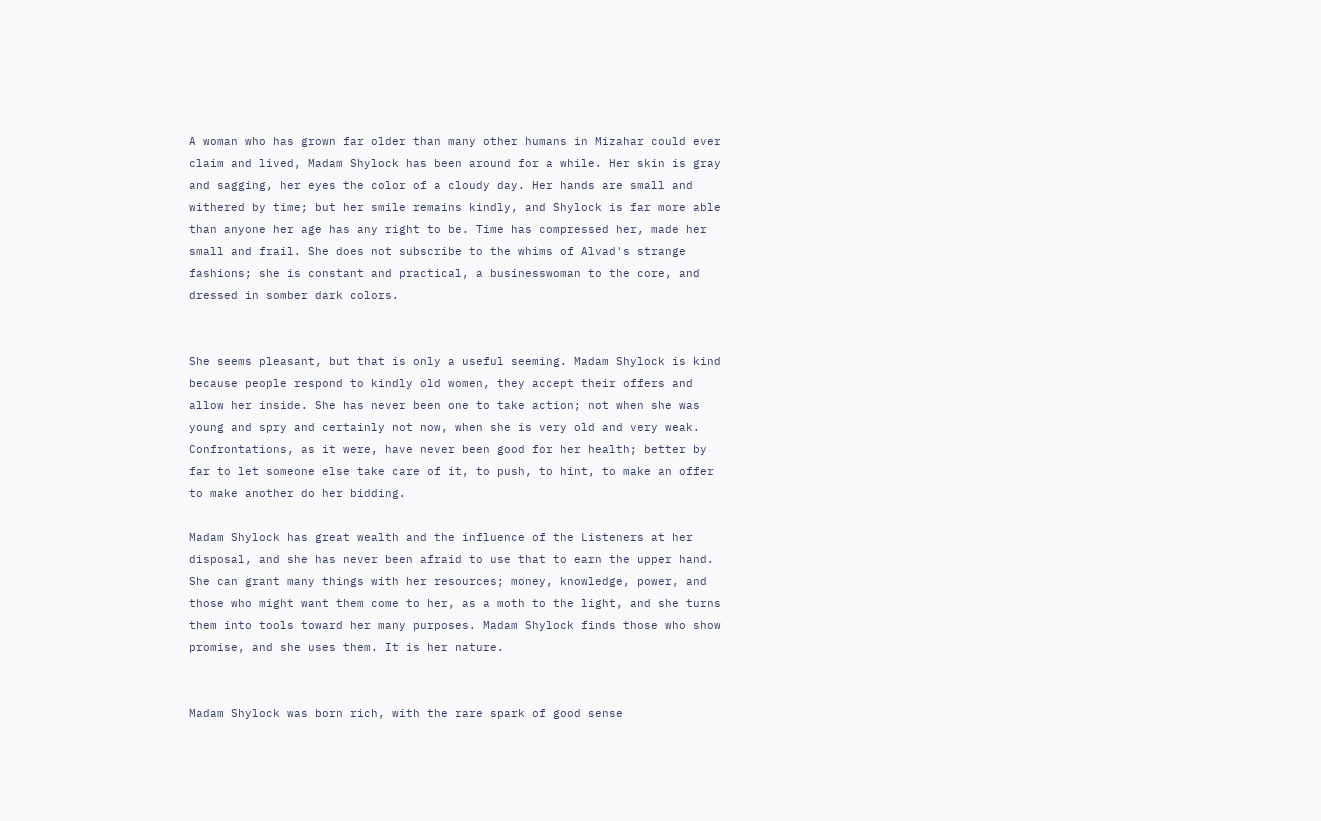A woman who has grown far older than many other humans in Mizahar could ever claim and lived, Madam Shylock has been around for a while. Her skin is gray and sagging, her eyes the color of a cloudy day. Her hands are small and withered by time; but her smile remains kindly, and Shylock is far more able than anyone her age has any right to be. Time has compressed her, made her small and frail. She does not subscribe to the whims of Alvad's strange fashions; she is constant and practical, a businesswoman to the core, and dressed in somber dark colors.


She seems pleasant, but that is only a useful seeming. Madam Shylock is kind because people respond to kindly old women, they accept their offers and allow her inside. She has never been one to take action; not when she was young and spry and certainly not now, when she is very old and very weak. Confrontations, as it were, have never been good for her health; better by far to let someone else take care of it, to push, to hint, to make an offer to make another do her bidding.

Madam Shylock has great wealth and the influence of the Listeners at her disposal, and she has never been afraid to use that to earn the upper hand. She can grant many things with her resources; money, knowledge, power, and those who might want them come to her, as a moth to the light, and she turns them into tools toward her many purposes. Madam Shylock finds those who show promise, and she uses them. It is her nature.


Madam Shylock was born rich, with the rare spark of good sense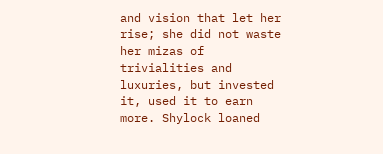and vision that let her rise; she did not waste her mizas of trivialities and luxuries, but invested it, used it to earn more. Shylock loaned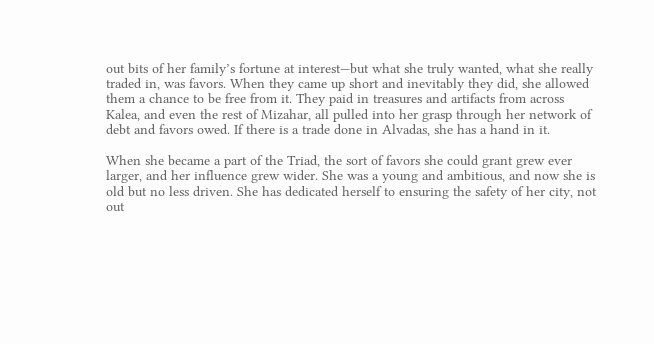out bits of her family’s fortune at interest—but what she truly wanted, what she really traded in, was favors. When they came up short and inevitably they did, she allowed them a chance to be free from it. They paid in treasures and artifacts from across Kalea, and even the rest of Mizahar, all pulled into her grasp through her network of debt and favors owed. If there is a trade done in Alvadas, she has a hand in it.

When she became a part of the Triad, the sort of favors she could grant grew ever larger, and her influence grew wider. She was a young and ambitious, and now she is old but no less driven. She has dedicated herself to ensuring the safety of her city, not out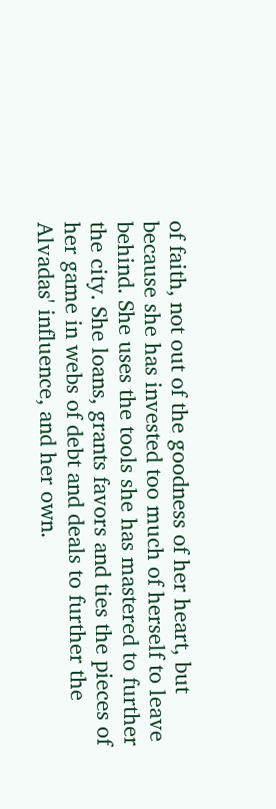of faith, not out of the goodness of her heart, but because she has invested too much of herself to leave behind. She uses the tools she has mastered to further the city. She loans, grants favors and ties the pieces of her game in webs of debt and deals to further the Alvadas' influence, and her own.